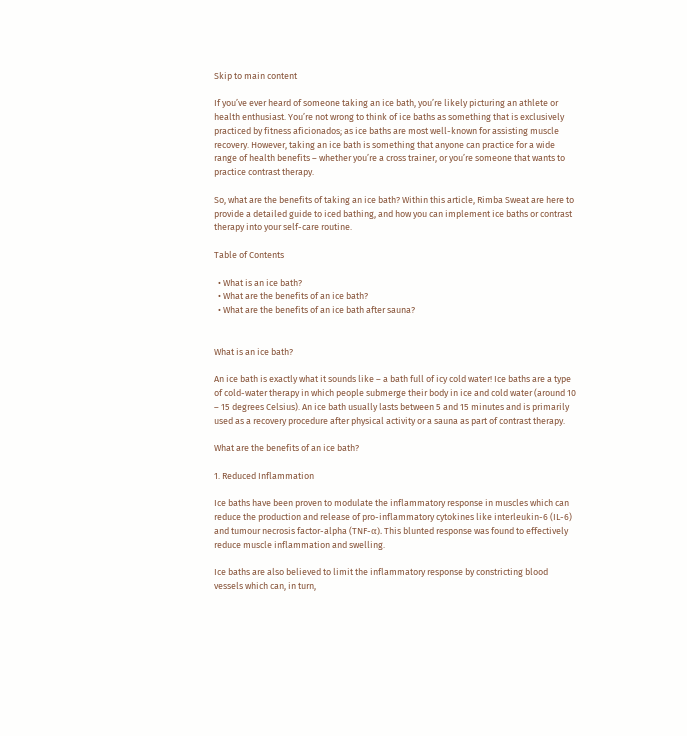Skip to main content

If you’ve ever heard of someone taking an ice bath, you’re likely picturing an athlete or health enthusiast. You’re not wrong to think of ice baths as something that is exclusively practiced by fitness aficionados; as ice baths are most well-known for assisting muscle recovery. However, taking an ice bath is something that anyone can practice for a wide range of health benefits – whether you’re a cross trainer, or you’re someone that wants to practice contrast therapy.

So, what are the benefits of taking an ice bath? Within this article, Rimba Sweat are here to provide a detailed guide to iced bathing, and how you can implement ice baths or contrast therapy into your self-care routine.

Table of Contents

  • What is an ice bath?
  • What are the benefits of an ice bath?
  • What are the benefits of an ice bath after sauna?


What is an ice bath?

An ice bath is exactly what it sounds like – a bath full of icy cold water! Ice baths are a type of cold-water therapy in which people submerge their body in ice and cold water (around 10 – 15 degrees Celsius). An ice bath usually lasts between 5 and 15 minutes and is primarily used as a recovery procedure after physical activity or a sauna as part of contrast therapy.

What are the benefits of an ice bath?

1. Reduced Inflammation

Ice baths have been proven to modulate the inflammatory response in muscles which can reduce the production and release of pro-inflammatory cytokines like interleukin-6 (IL-6) and tumour necrosis factor-alpha (TNF-α). This blunted response was found to effectively reduce muscle inflammation and swelling.

Ice baths are also believed to limit the inflammatory response by constricting blood vessels which can, in turn,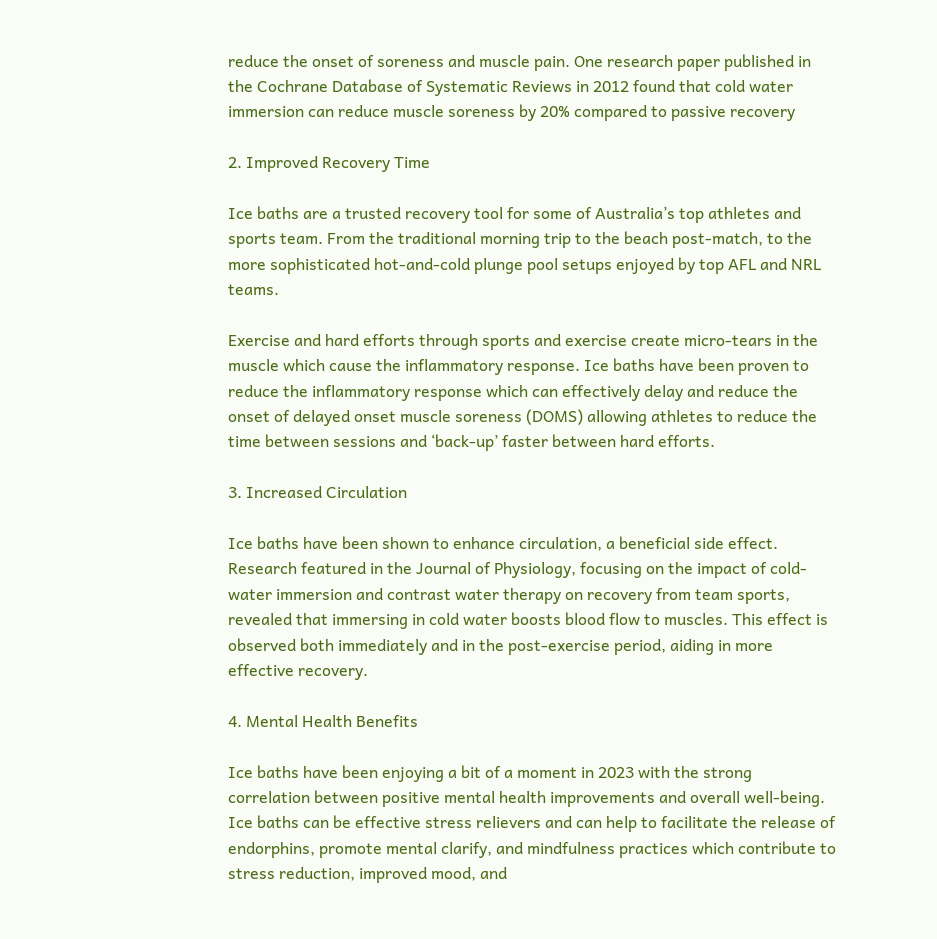reduce the onset of soreness and muscle pain. One research paper published in the Cochrane Database of Systematic Reviews in 2012 found that cold water immersion can reduce muscle soreness by 20% compared to passive recovery

2. Improved Recovery Time

Ice baths are a trusted recovery tool for some of Australia’s top athletes and sports team. From the traditional morning trip to the beach post-match, to the more sophisticated hot-and-cold plunge pool setups enjoyed by top AFL and NRL teams.

Exercise and hard efforts through sports and exercise create micro-tears in the muscle which cause the inflammatory response. Ice baths have been proven to reduce the inflammatory response which can effectively delay and reduce the onset of delayed onset muscle soreness (DOMS) allowing athletes to reduce the time between sessions and ‘back-up’ faster between hard efforts.

3. Increased Circulation

Ice baths have been shown to enhance circulation, a beneficial side effect. Research featured in the Journal of Physiology, focusing on the impact of cold-water immersion and contrast water therapy on recovery from team sports, revealed that immersing in cold water boosts blood flow to muscles. This effect is observed both immediately and in the post-exercise period, aiding in more effective recovery.

4. Mental Health Benefits

Ice baths have been enjoying a bit of a moment in 2023 with the strong correlation between positive mental health improvements and overall well-being. Ice baths can be effective stress relievers and can help to facilitate the release of endorphins, promote mental clarify, and mindfulness practices which contribute to stress reduction, improved mood, and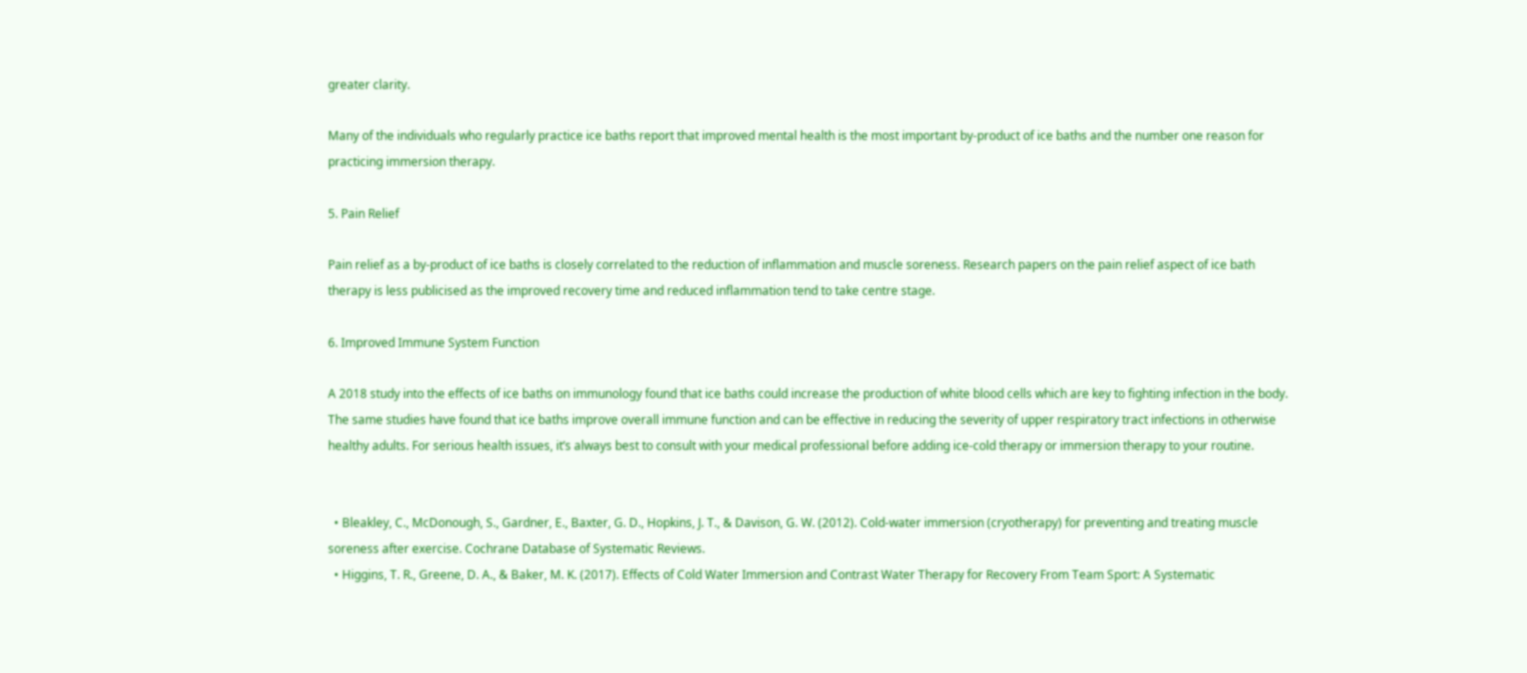greater clarity.

Many of the individuals who regularly practice ice baths report that improved mental health is the most important by-product of ice baths and the number one reason for practicing immersion therapy.

5. Pain Relief

Pain relief as a by-product of ice baths is closely correlated to the reduction of inflammation and muscle soreness. Research papers on the pain relief aspect of ice bath therapy is less publicised as the improved recovery time and reduced inflammation tend to take centre stage.

6. Improved Immune System Function

A 2018 study into the effects of ice baths on immunology found that ice baths could increase the production of white blood cells which are key to fighting infection in the body. The same studies have found that ice baths improve overall immune function and can be effective in reducing the severity of upper respiratory tract infections in otherwise healthy adults. For serious health issues, it’s always best to consult with your medical professional before adding ice-cold therapy or immersion therapy to your routine.


  • Bleakley, C., McDonough, S., Gardner, E., Baxter, G. D., Hopkins, J. T., & Davison, G. W. (2012). Cold‐water immersion (cryotherapy) for preventing and treating muscle soreness after exercise. Cochrane Database of Systematic Reviews.
  • Higgins, T. R., Greene, D. A., & Baker, M. K. (2017). Effects of Cold Water Immersion and Contrast Water Therapy for Recovery From Team Sport: A Systematic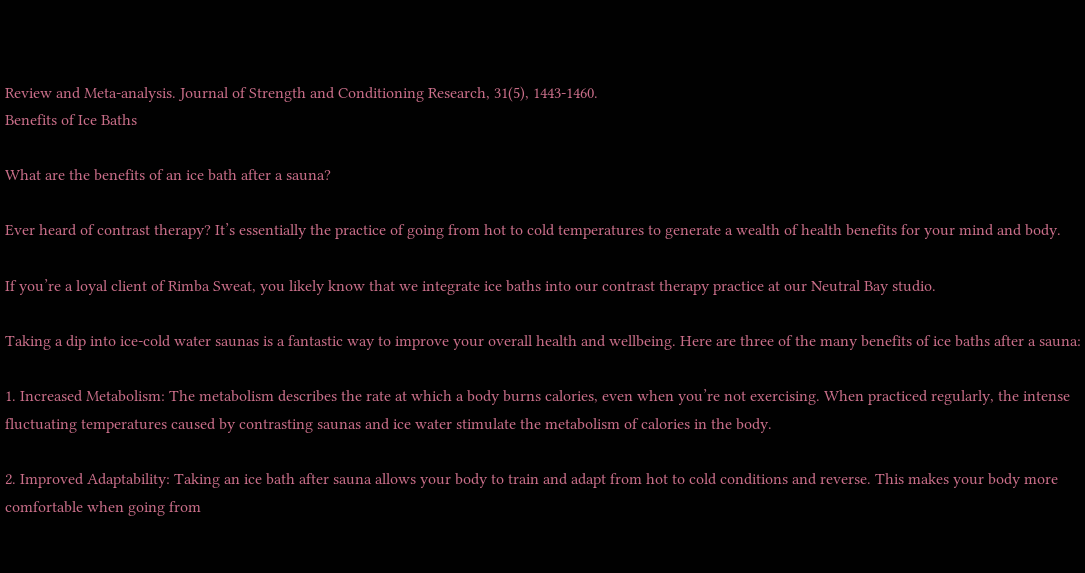Review and Meta-analysis. Journal of Strength and Conditioning Research, 31(5), 1443-1460.
Benefits of Ice Baths

What are the benefits of an ice bath after a sauna?

Ever heard of contrast therapy? It’s essentially the practice of going from hot to cold temperatures to generate a wealth of health benefits for your mind and body.

If you’re a loyal client of Rimba Sweat, you likely know that we integrate ice baths into our contrast therapy practice at our Neutral Bay studio.

Taking a dip into ice-cold water saunas is a fantastic way to improve your overall health and wellbeing. Here are three of the many benefits of ice baths after a sauna:

1. Increased Metabolism: The metabolism describes the rate at which a body burns calories, even when you’re not exercising. When practiced regularly, the intense fluctuating temperatures caused by contrasting saunas and ice water stimulate the metabolism of calories in the body.

2. Improved Adaptability: Taking an ice bath after sauna allows your body to train and adapt from hot to cold conditions and reverse. This makes your body more comfortable when going from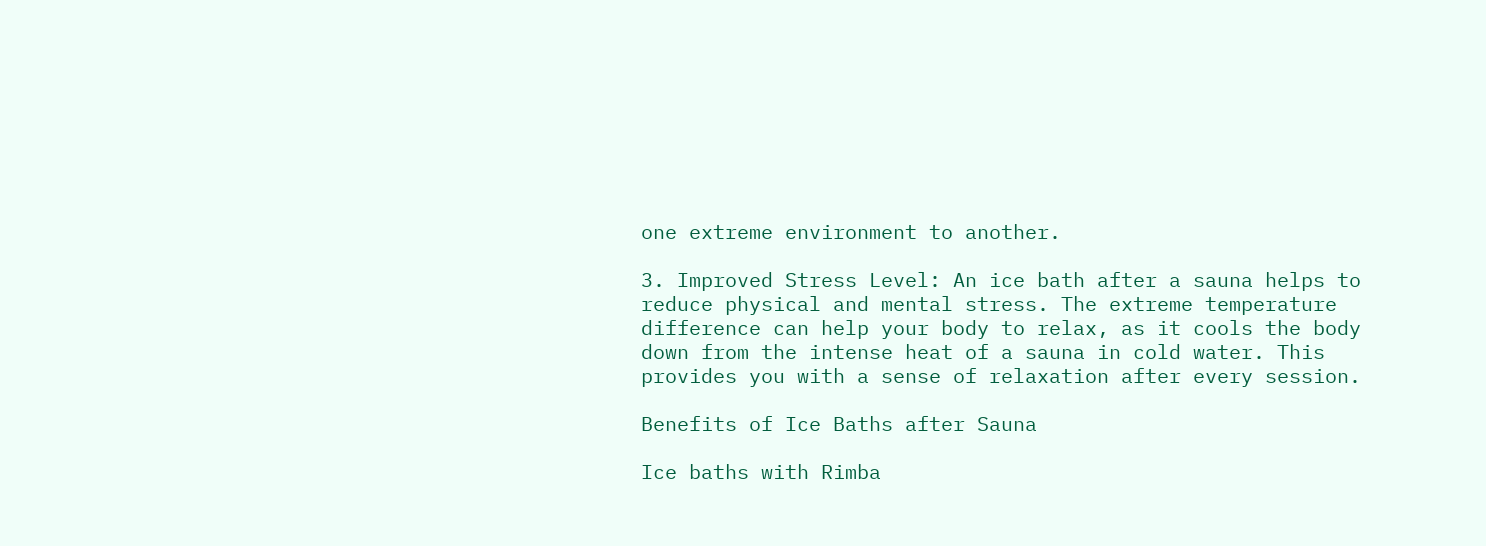one extreme environment to another.

3. Improved Stress Level: An ice bath after a sauna helps to reduce physical and mental stress. The extreme temperature difference can help your body to relax, as it cools the body down from the intense heat of a sauna in cold water. This provides you with a sense of relaxation after every session.

Benefits of Ice Baths after Sauna

Ice baths with Rimba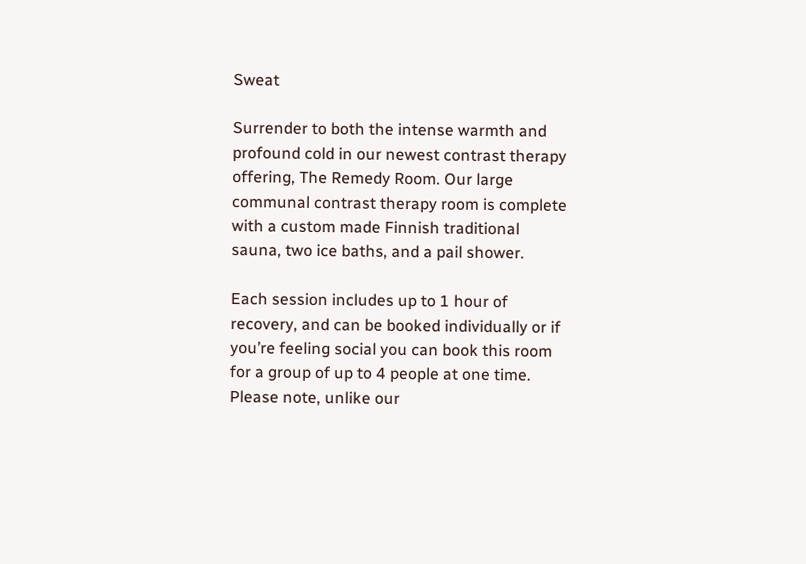Sweat

Surrender to both the intense warmth and profound cold in our newest contrast therapy offering, The Remedy Room. Our large communal contrast therapy room is complete with a custom made Finnish traditional sauna, two ice baths, and a pail shower.

Each session includes up to 1 hour of recovery, and can be booked individually or if you’re feeling social you can book this room for a group of up to 4 people at one time. Please note, unlike our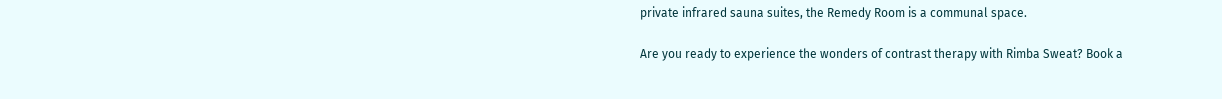private infrared sauna suites, the Remedy Room is a communal space.

Are you ready to experience the wonders of contrast therapy with Rimba Sweat? Book a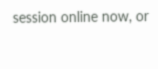session online now, or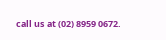call us at (02) 8959 0672.